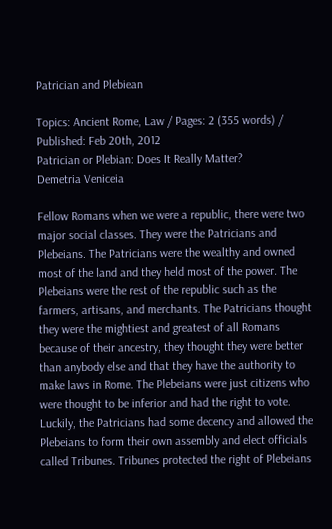Patrician and Plebiean

Topics: Ancient Rome, Law / Pages: 2 (355 words) / Published: Feb 20th, 2012
Patrician or Plebian: Does It Really Matter?
Demetria Veniceia

Fellow Romans when we were a republic, there were two major social classes. They were the Patricians and Plebeians. The Patricians were the wealthy and owned most of the land and they held most of the power. The Plebeians were the rest of the republic such as the farmers, artisans, and merchants. The Patricians thought they were the mightiest and greatest of all Romans because of their ancestry, they thought they were better than anybody else and that they have the authority to make laws in Rome. The Plebeians were just citizens who were thought to be inferior and had the right to vote. Luckily, the Patricians had some decency and allowed the Plebeians to form their own assembly and elect officials called Tribunes. Tribunes protected the right of Plebeians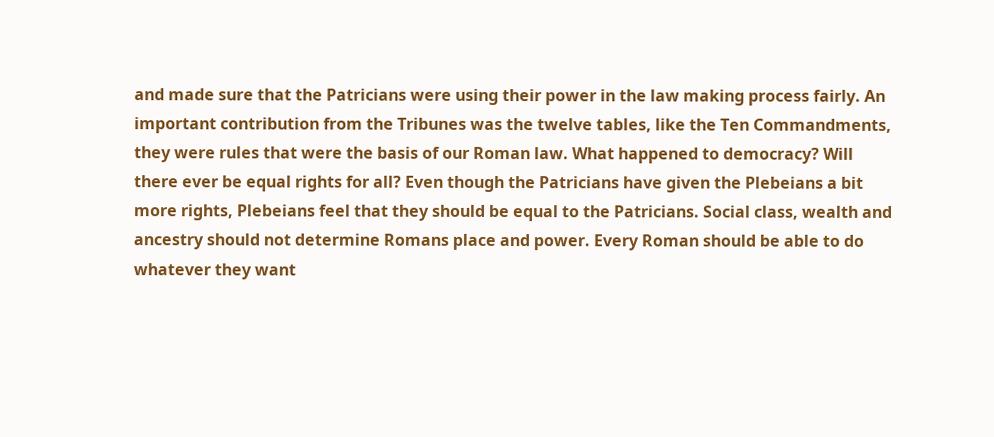and made sure that the Patricians were using their power in the law making process fairly. An important contribution from the Tribunes was the twelve tables, like the Ten Commandments, they were rules that were the basis of our Roman law. What happened to democracy? Will there ever be equal rights for all? Even though the Patricians have given the Plebeians a bit more rights, Plebeians feel that they should be equal to the Patricians. Social class, wealth and ancestry should not determine Romans place and power. Every Roman should be able to do whatever they want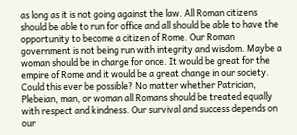as long as it is not going against the law. All Roman citizens should be able to run for office and all should be able to have the opportunity to become a citizen of Rome. Our Roman government is not being run with integrity and wisdom. Maybe a woman should be in charge for once. It would be great for the empire of Rome and it would be a great change in our society. Could this ever be possible? No matter whether Patrician, Plebeian, man, or woman all Romans should be treated equally with respect and kindness. Our survival and success depends on our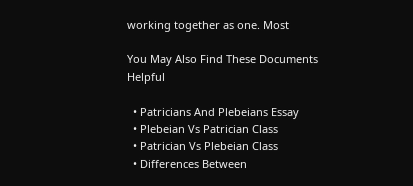working together as one. Most

You May Also Find These Documents Helpful

  • Patricians And Plebeians Essay
  • Plebeian Vs Patrician Class
  • Patrician Vs Plebeian Class
  • Differences Between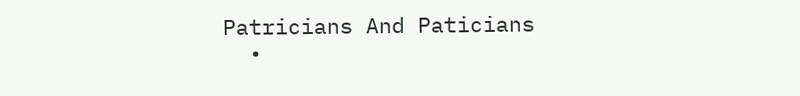Patricians And Paticians
  •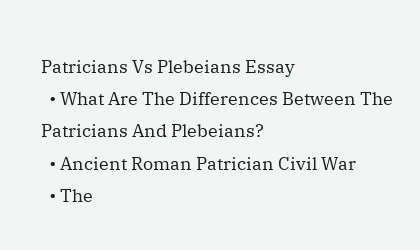Patricians Vs Plebeians Essay
  • What Are The Differences Between The Patricians And Plebeians?
  • Ancient Roman Patrician Civil War
  • The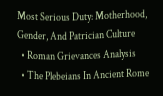Most Serious Duty: Motherhood, Gender, And Patrician Culture
  • Roman Grievances Analysis
  • The Plebeians In Ancient Rome